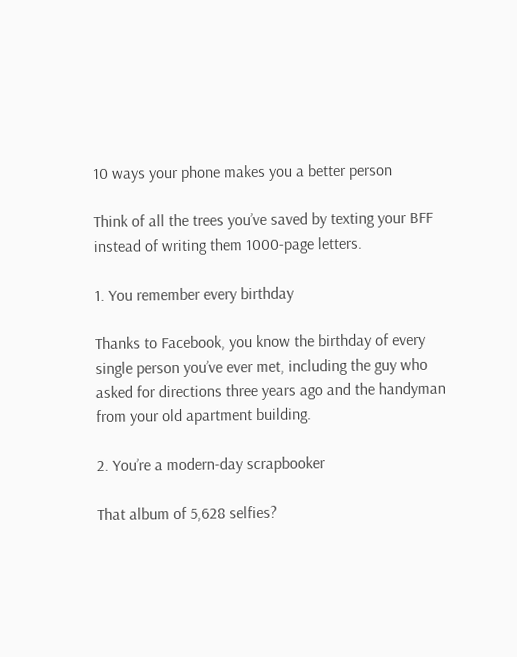10 ways your phone makes you a better person

Think of all the trees you’ve saved by texting your BFF instead of writing them 1000-page letters.

1. You remember every birthday

Thanks to Facebook, you know the birthday of every single person you’ve ever met, including the guy who asked for directions three years ago and the handyman from your old apartment building.

2. You’re a modern-day scrapbooker

That album of 5,628 selfies?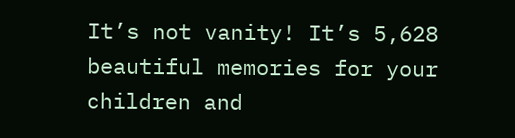It’s not vanity! It’s 5,628 beautiful memories for your children and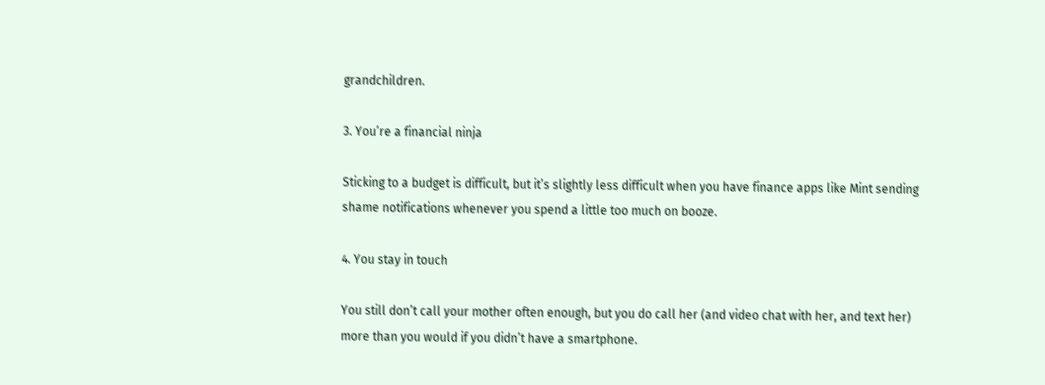grandchildren.

3. You’re a financial ninja

Sticking to a budget is difficult, but it’s slightly less difficult when you have finance apps like Mint sending shame notifications whenever you spend a little too much on booze.

4. You stay in touch

You still don’t call your mother often enough, but you do call her (and video chat with her, and text her) more than you would if you didn’t have a smartphone.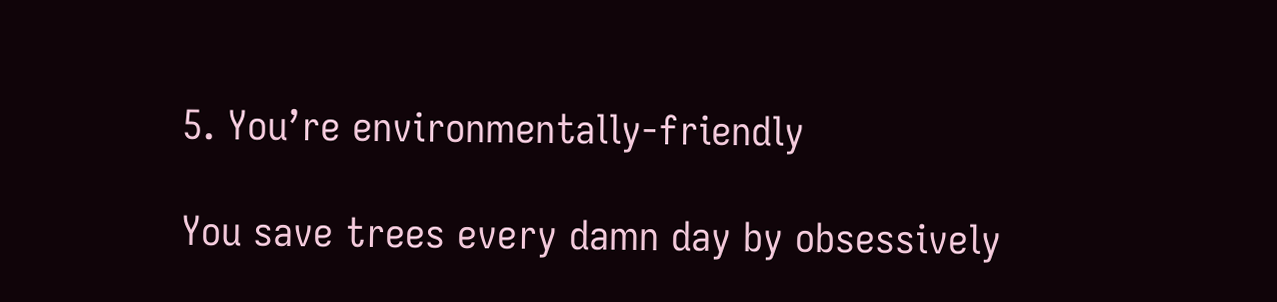5. You’re environmentally-friendly

You save trees every damn day by obsessively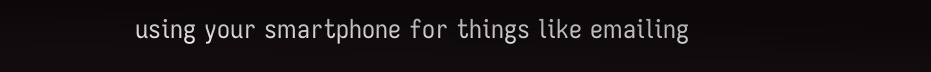using your smartphone for things like emailing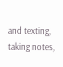and texting, taking notes,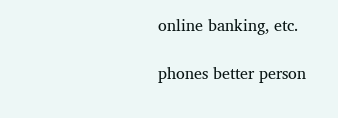online banking, etc.

phones better person